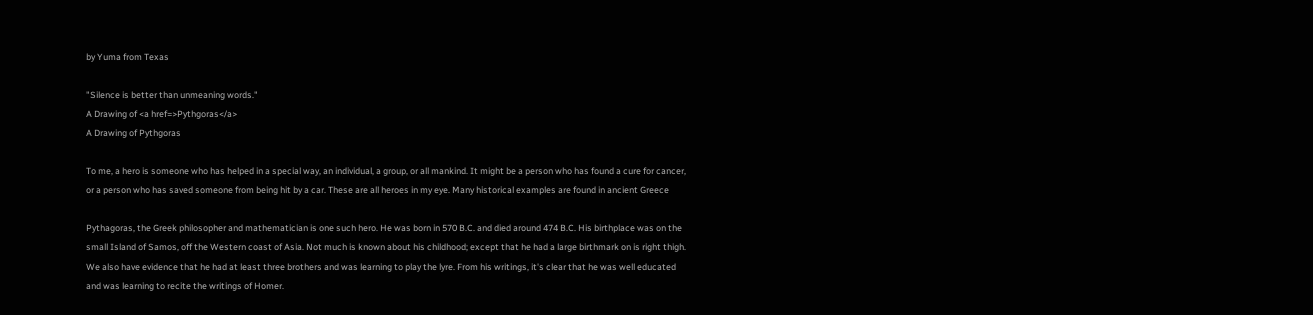by Yuma from Texas

"Silence is better than unmeaning words."
A Drawing of <a href=>Pythgoras</a>
A Drawing of Pythgoras

To me, a hero is someone who has helped in a special way, an individual, a group, or all mankind. It might be a person who has found a cure for cancer, or a person who has saved someone from being hit by a car. These are all heroes in my eye. Many historical examples are found in ancient Greece

Pythagoras, the Greek philosopher and mathematician is one such hero. He was born in 570 B.C. and died around 474 B.C. His birthplace was on the small Island of Samos, off the Western coast of Asia. Not much is known about his childhood; except that he had a large birthmark on is right thigh. We also have evidence that he had at least three brothers and was learning to play the lyre. From his writings, it's clear that he was well educated and was learning to recite the writings of Homer.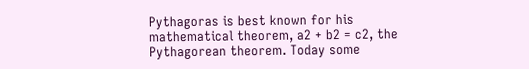Pythagoras is best known for his mathematical theorem, a2 + b2 = c2, the Pythagorean theorem. Today some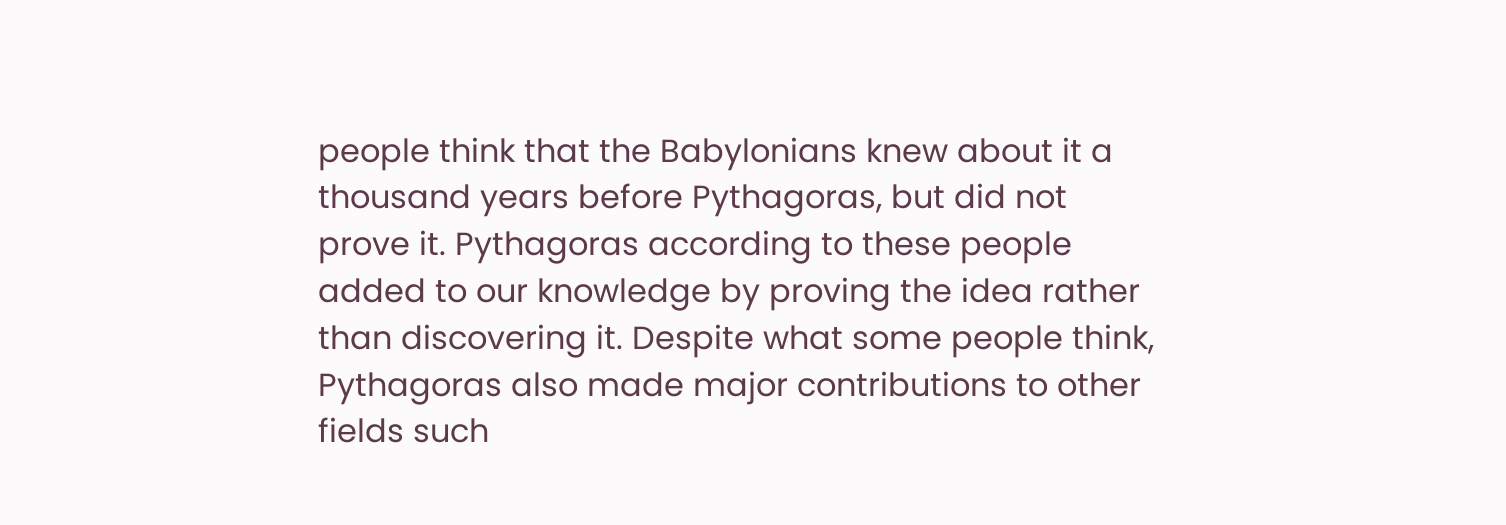people think that the Babylonians knew about it a thousand years before Pythagoras, but did not prove it. Pythagoras according to these people added to our knowledge by proving the idea rather than discovering it. Despite what some people think, Pythagoras also made major contributions to other fields such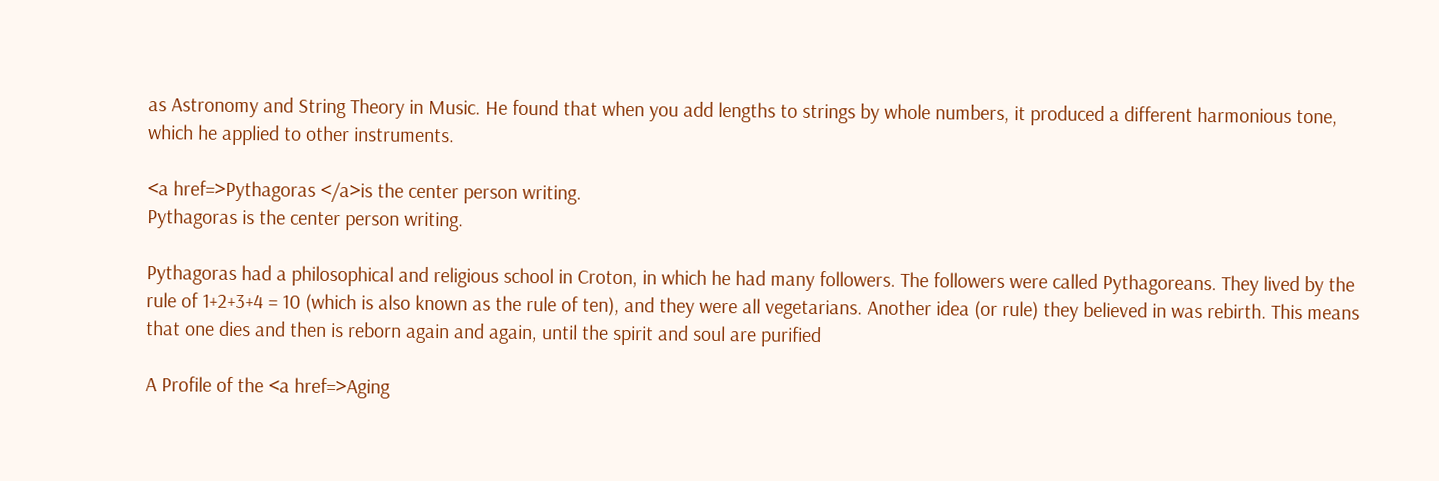as Astronomy and String Theory in Music. He found that when you add lengths to strings by whole numbers, it produced a different harmonious tone, which he applied to other instruments.

<a href=>Pythagoras </a>is the center person writing.
Pythagoras is the center person writing.

Pythagoras had a philosophical and religious school in Croton, in which he had many followers. The followers were called Pythagoreans. They lived by the rule of 1+2+3+4 = 10 (which is also known as the rule of ten), and they were all vegetarians. Another idea (or rule) they believed in was rebirth. This means that one dies and then is reborn again and again, until the spirit and soul are purified

A Profile of the <a href=>Aging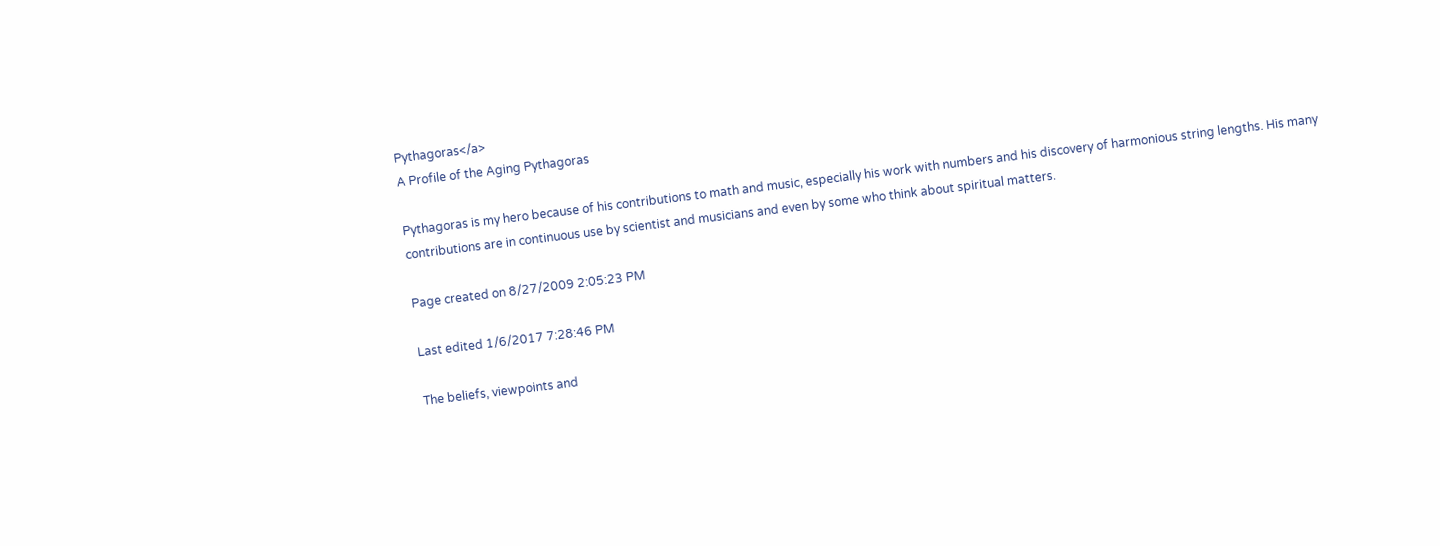Pythagoras</a>
A Profile of the Aging Pythagoras

Pythagoras is my hero because of his contributions to math and music, especially his work with numbers and his discovery of harmonious string lengths. His many contributions are in continuous use by scientist and musicians and even by some who think about spiritual matters.

Page created on 8/27/2009 2:05:23 PM

Last edited 1/6/2017 7:28:46 PM

The beliefs, viewpoints and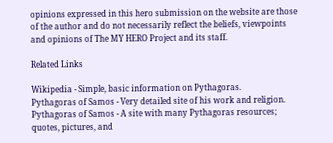opinions expressed in this hero submission on the website are those of the author and do not necessarily reflect the beliefs, viewpoints and opinions of The MY HERO Project and its staff.

Related Links

Wikipedia - Simple, basic information on Pythagoras.
Pythagoras of Samos - Very detailed site of his work and religion.
Pythagoras of Samos - A site with many Pythagoras resources; quotes, pictures, and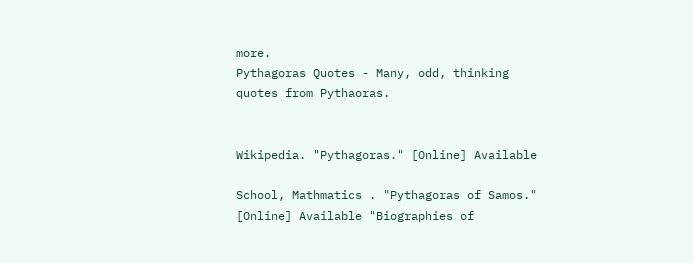more.
Pythagoras Quotes - Many, odd, thinking quotes from Pythaoras.


Wikipedia. "Pythagoras." [Online] Available

School, Mathmatics . "Pythagoras of Samos." [Online] Available "Biographies of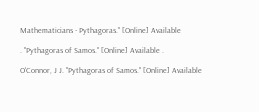Mathematicians - Pythagoras." [Online] Available

. "Pythagoras of Samos." [Online] Available .

O'Connor, J J. "Pythagoras of Samos." [Online] Available